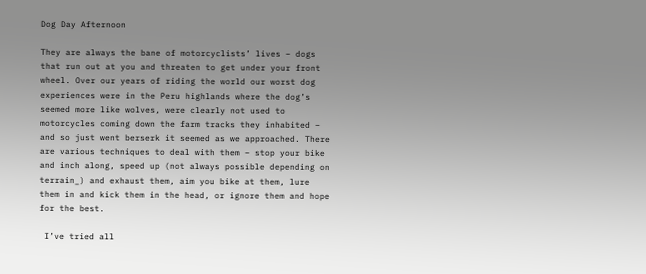Dog Day Afternoon

They are always the bane of motorcyclists’ lives – dogs that run out at you and threaten to get under your front wheel. Over our years of riding the world our worst dog experiences were in the Peru highlands where the dog’s seemed more like wolves, were clearly not used to motorcycles coming down the farm tracks they inhabited – and so just went berserk it seemed as we approached. There are various techniques to deal with them – stop your bike and inch along, speed up (not always possible depending on terrain_) and exhaust them, aim you bike at them, lure them in and kick them in the head, or ignore them and hope for the best.

 I’ve tried all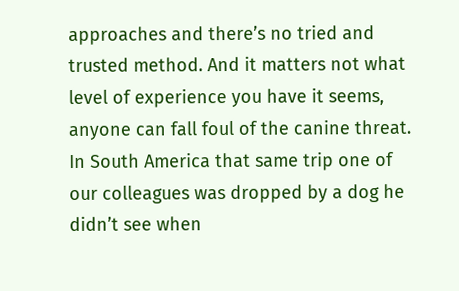approaches and there’s no tried and trusted method. And it matters not what level of experience you have it seems, anyone can fall foul of the canine threat. In South America that same trip one of our colleagues was dropped by a dog he didn’t see when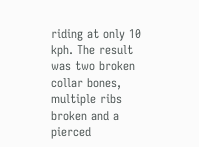riding at only 10 kph. The result was two broken collar bones, multiple ribs broken and a pierced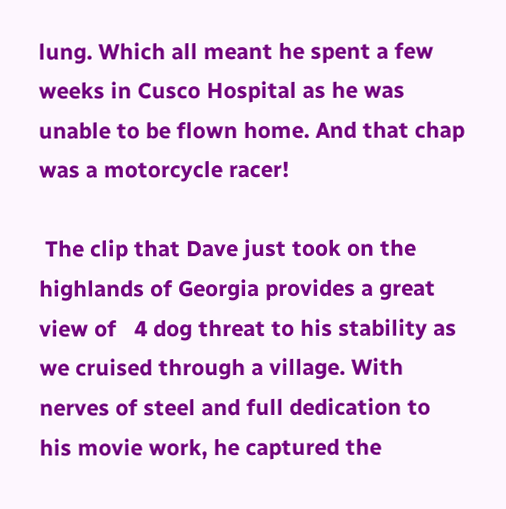lung. Which all meant he spent a few weeks in Cusco Hospital as he was unable to be flown home. And that chap was a motorcycle racer!

 The clip that Dave just took on the highlands of Georgia provides a great view of   4 dog threat to his stability as we cruised through a village. With nerves of steel and full dedication to his movie work, he captured the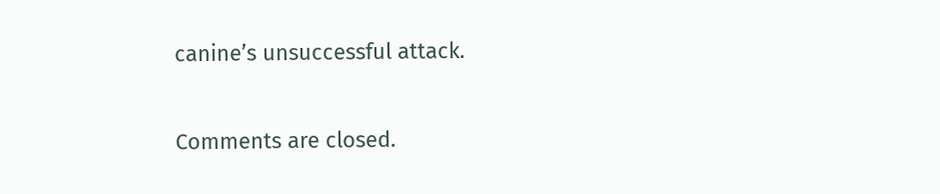canine’s unsuccessful attack.

Comments are closed.